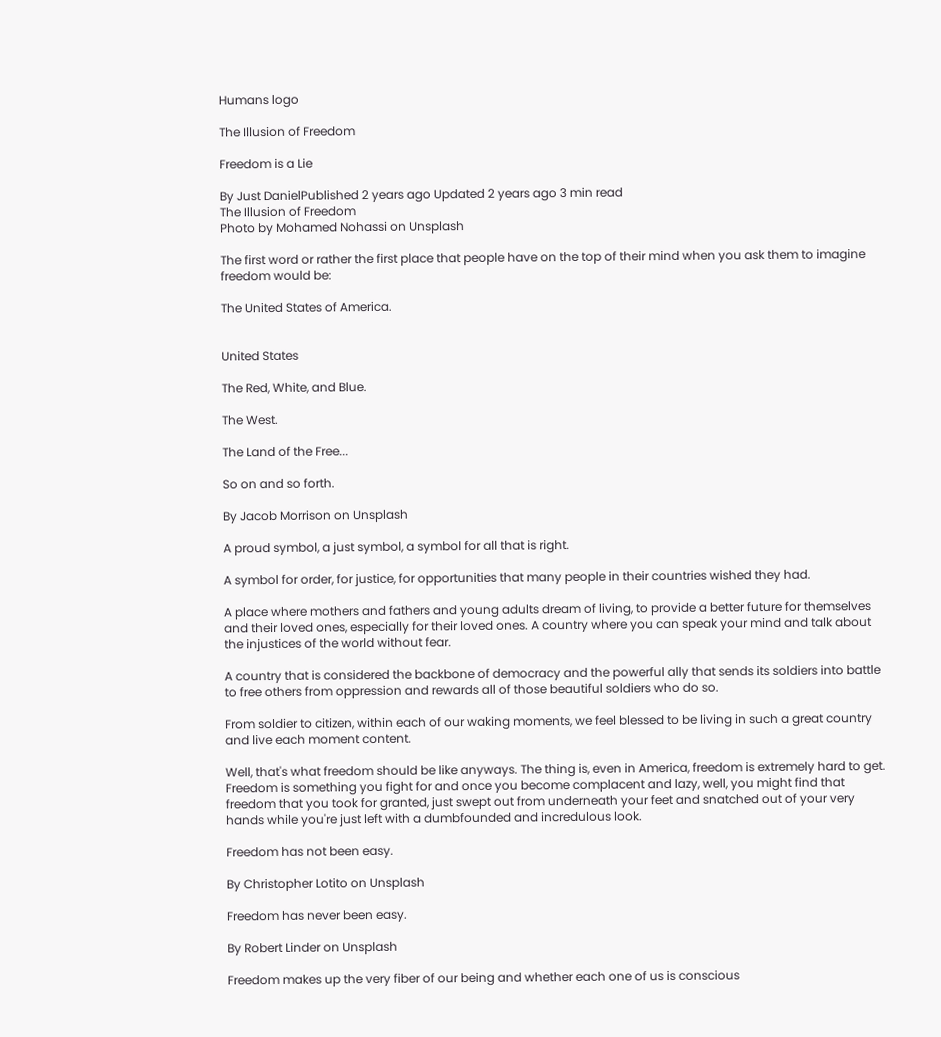Humans logo

The Illusion of Freedom

Freedom is a Lie

By Just DanielPublished 2 years ago Updated 2 years ago 3 min read
The Illusion of Freedom
Photo by Mohamed Nohassi on Unsplash

The first word or rather the first place that people have on the top of their mind when you ask them to imagine freedom would be:

The United States of America.


United States

The Red, White, and Blue.

The West.

The Land of the Free...

So on and so forth.

By Jacob Morrison on Unsplash

A proud symbol, a just symbol, a symbol for all that is right.

A symbol for order, for justice, for opportunities that many people in their countries wished they had.

A place where mothers and fathers and young adults dream of living, to provide a better future for themselves and their loved ones, especially for their loved ones. A country where you can speak your mind and talk about the injustices of the world without fear.

A country that is considered the backbone of democracy and the powerful ally that sends its soldiers into battle to free others from oppression and rewards all of those beautiful soldiers who do so.

From soldier to citizen, within each of our waking moments, we feel blessed to be living in such a great country and live each moment content.

Well, that's what freedom should be like anyways. The thing is, even in America, freedom is extremely hard to get. Freedom is something you fight for and once you become complacent and lazy, well, you might find that freedom that you took for granted, just swept out from underneath your feet and snatched out of your very hands while you're just left with a dumbfounded and incredulous look.

Freedom has not been easy.

By Christopher Lotito on Unsplash

Freedom has never been easy.

By Robert Linder on Unsplash

Freedom makes up the very fiber of our being and whether each one of us is conscious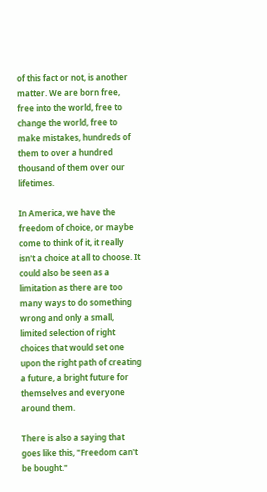of this fact or not, is another matter. We are born free, free into the world, free to change the world, free to make mistakes, hundreds of them to over a hundred thousand of them over our lifetimes.

In America, we have the freedom of choice, or maybe come to think of it, it really isn't a choice at all to choose. It could also be seen as a limitation as there are too many ways to do something wrong and only a small, limited selection of right choices that would set one upon the right path of creating a future, a bright future for themselves and everyone around them.

There is also a saying that goes like this, "Freedom can't be bought."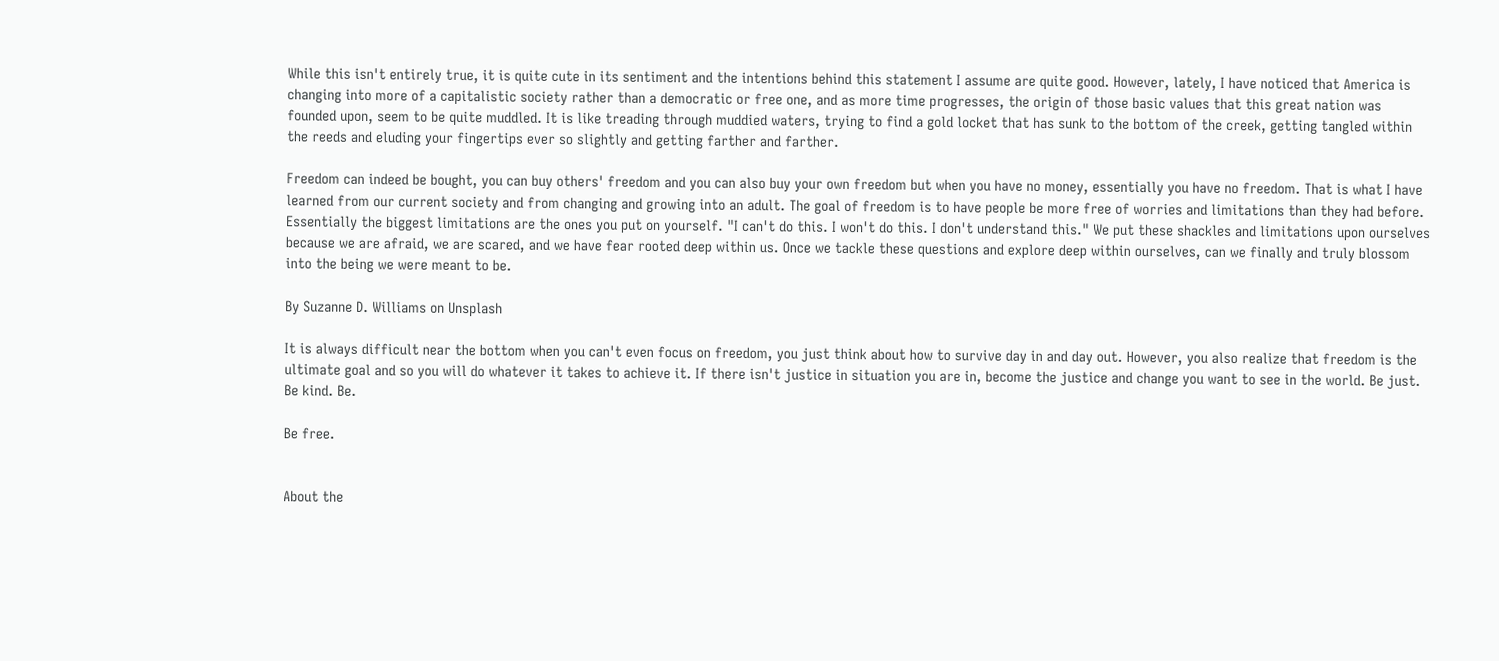While this isn't entirely true, it is quite cute in its sentiment and the intentions behind this statement I assume are quite good. However, lately, I have noticed that America is changing into more of a capitalistic society rather than a democratic or free one, and as more time progresses, the origin of those basic values that this great nation was founded upon, seem to be quite muddled. It is like treading through muddied waters, trying to find a gold locket that has sunk to the bottom of the creek, getting tangled within the reeds and eluding your fingertips ever so slightly and getting farther and farther.

Freedom can indeed be bought, you can buy others' freedom and you can also buy your own freedom but when you have no money, essentially you have no freedom. That is what I have learned from our current society and from changing and growing into an adult. The goal of freedom is to have people be more free of worries and limitations than they had before. Essentially the biggest limitations are the ones you put on yourself. "I can't do this. I won't do this. I don't understand this." We put these shackles and limitations upon ourselves because we are afraid, we are scared, and we have fear rooted deep within us. Once we tackle these questions and explore deep within ourselves, can we finally and truly blossom into the being we were meant to be.

By Suzanne D. Williams on Unsplash

It is always difficult near the bottom when you can't even focus on freedom, you just think about how to survive day in and day out. However, you also realize that freedom is the ultimate goal and so you will do whatever it takes to achieve it. If there isn't justice in situation you are in, become the justice and change you want to see in the world. Be just. Be kind. Be.

Be free.


About the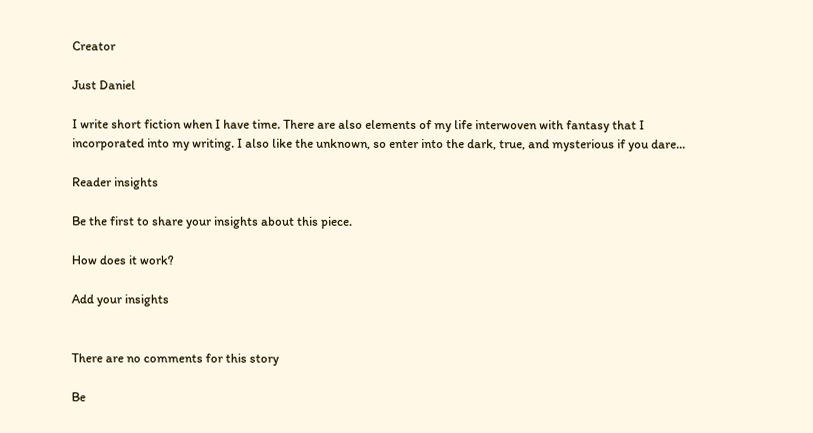Creator

Just Daniel

I write short fiction when I have time. There are also elements of my life interwoven with fantasy that I incorporated into my writing. I also like the unknown, so enter into the dark, true, and mysterious if you dare...

Reader insights

Be the first to share your insights about this piece.

How does it work?

Add your insights


There are no comments for this story

Be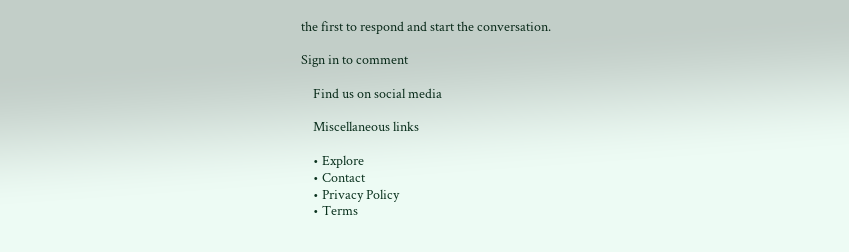the first to respond and start the conversation.

Sign in to comment

    Find us on social media

    Miscellaneous links

    • Explore
    • Contact
    • Privacy Policy
    • Terms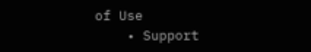of Use
    • Support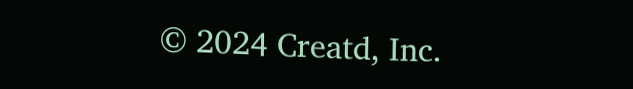© 2024 Creatd, Inc.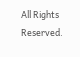All Rights Reserved.